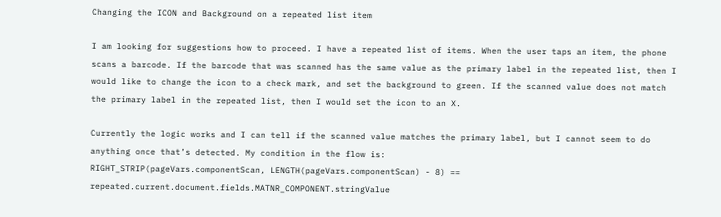Changing the ICON and Background on a repeated list item

I am looking for suggestions how to proceed. I have a repeated list of items. When the user taps an item, the phone scans a barcode. If the barcode that was scanned has the same value as the primary label in the repeated list, then I would like to change the icon to a check mark, and set the background to green. If the scanned value does not match the primary label in the repeated list, then I would set the icon to an X.

Currently the logic works and I can tell if the scanned value matches the primary label, but I cannot seem to do anything once that’s detected. My condition in the flow is:
RIGHT_STRIP(pageVars.componentScan, LENGTH(pageVars.componentScan) - 8) == repeated.current.document.fields.MATNR_COMPONENT.stringValue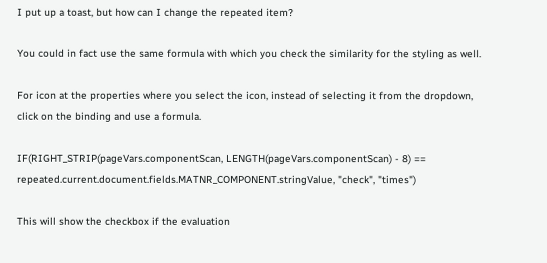I put up a toast, but how can I change the repeated item?

You could in fact use the same formula with which you check the similarity for the styling as well.

For icon at the properties where you select the icon, instead of selecting it from the dropdown, click on the binding and use a formula.

IF(RIGHT_STRIP(pageVars.componentScan, LENGTH(pageVars.componentScan) - 8) == repeated.current.document.fields.MATNR_COMPONENT.stringValue, "check", "times")

This will show the checkbox if the evaluation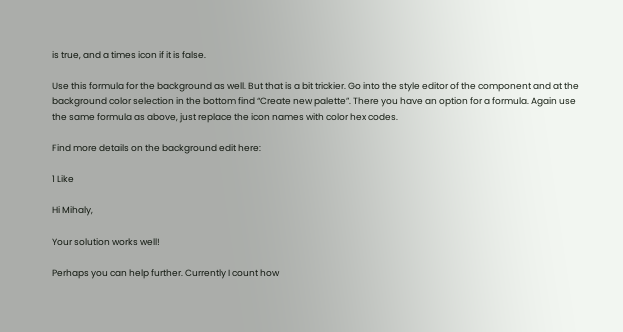is true, and a times icon if it is false.

Use this formula for the background as well. But that is a bit trickier. Go into the style editor of the component and at the background color selection in the bottom find “Create new palette”. There you have an option for a formula. Again use the same formula as above, just replace the icon names with color hex codes.

Find more details on the background edit here:

1 Like

Hi Mihaly,

Your solution works well!

Perhaps you can help further. Currently I count how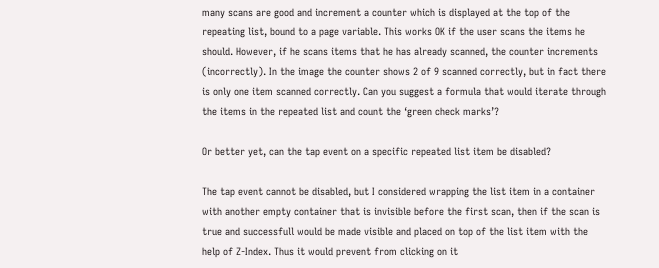many scans are good and increment a counter which is displayed at the top of the repeating list, bound to a page variable. This works OK if the user scans the items he should. However, if he scans items that he has already scanned, the counter increments (incorrectly). In the image the counter shows 2 of 9 scanned correctly, but in fact there is only one item scanned correctly. Can you suggest a formula that would iterate through the items in the repeated list and count the ‘green check marks’?

Or better yet, can the tap event on a specific repeated list item be disabled?

The tap event cannot be disabled, but I considered wrapping the list item in a container with another empty container that is invisible before the first scan, then if the scan is true and successfull would be made visible and placed on top of the list item with the help of Z-Index. Thus it would prevent from clicking on it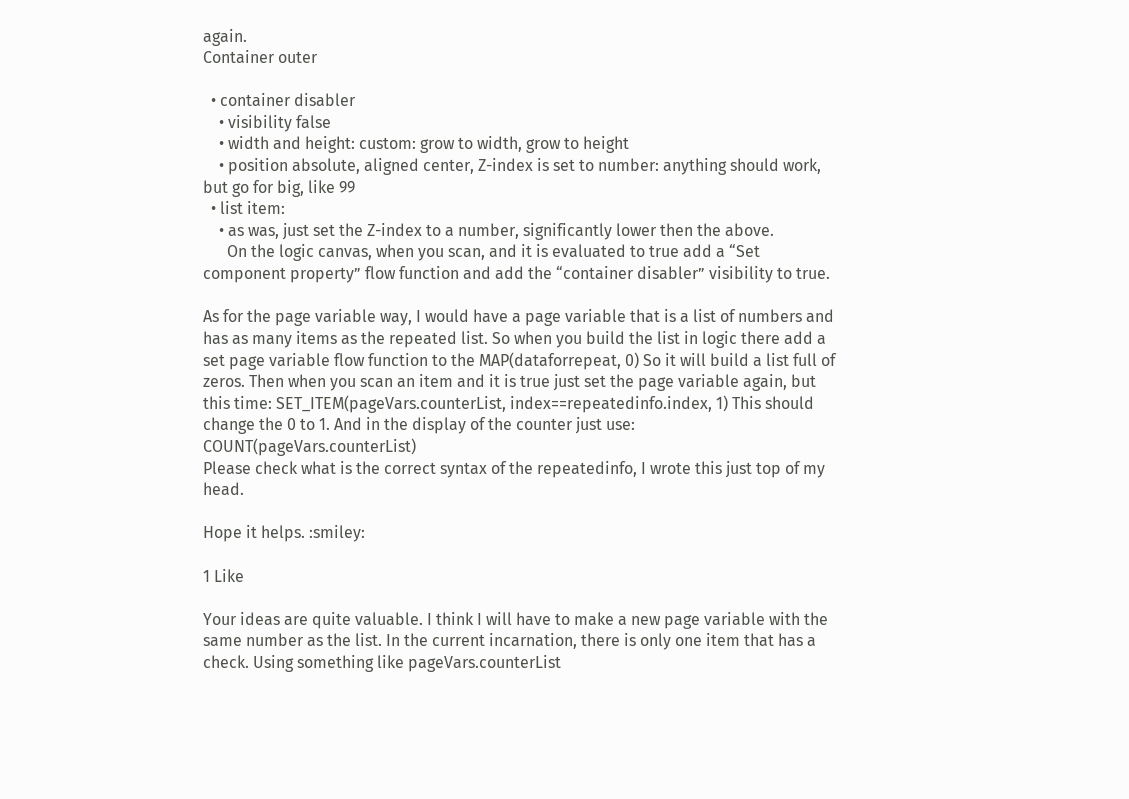again.
Container outer

  • container disabler
    • visibility false
    • width and height: custom: grow to width, grow to height
    • position absolute, aligned center, Z-index is set to number: anything should work, but go for big, like 99
  • list item:
    • as was, just set the Z-index to a number, significantly lower then the above.
      On the logic canvas, when you scan, and it is evaluated to true add a “Set component property” flow function and add the “container disabler” visibility to true.

As for the page variable way, I would have a page variable that is a list of numbers and has as many items as the repeated list. So when you build the list in logic there add a set page variable flow function to the MAP(dataforrepeat, 0) So it will build a list full of zeros. Then when you scan an item and it is true just set the page variable again, but this time: SET_ITEM(pageVars.counterList, index==repeatedinfo.index, 1) This should change the 0 to 1. And in the display of the counter just use: COUNT(pageVars.counterList)
Please check what is the correct syntax of the repeatedinfo, I wrote this just top of my head.

Hope it helps. :smiley:

1 Like

Your ideas are quite valuable. I think I will have to make a new page variable with the same number as the list. In the current incarnation, there is only one item that has a check. Using something like pageVars.counterList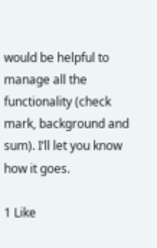would be helpful to manage all the functionality (check mark, background and sum). I’ll let you know how it goes.

1 Like